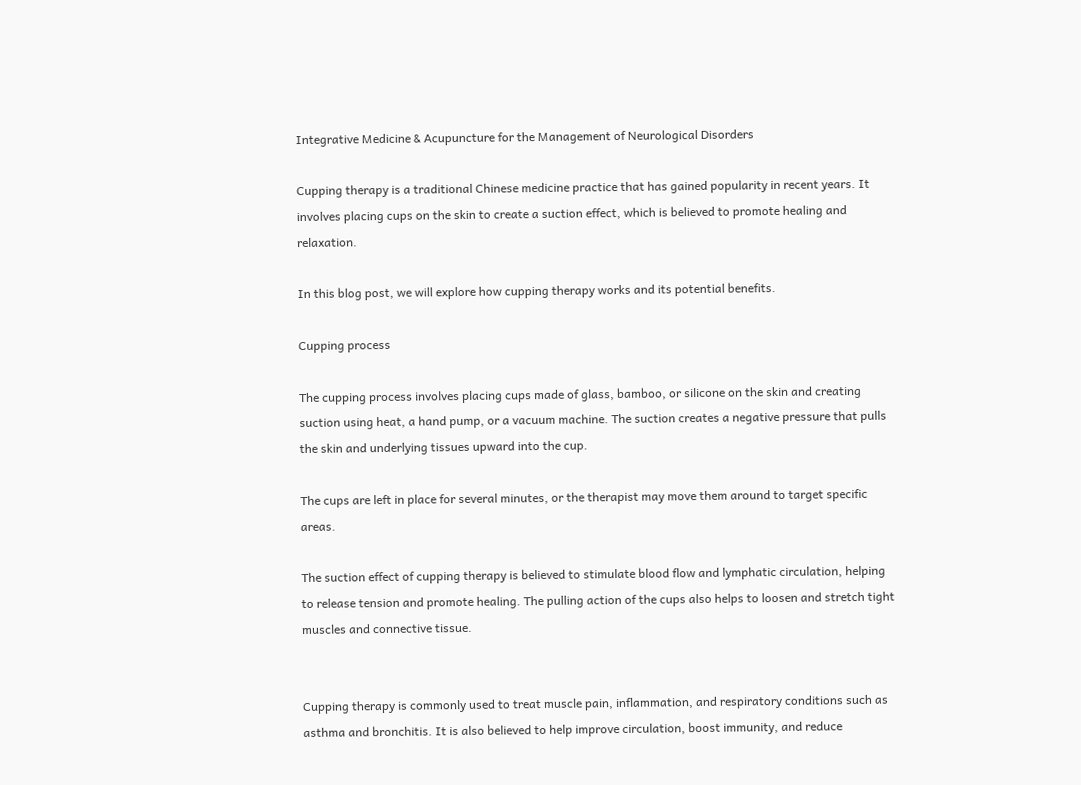Integrative Medicine & Acupuncture for the Management of Neurological Disorders

Cupping therapy is a traditional Chinese medicine practice that has gained popularity in recent years. It involves placing cups on the skin to create a suction effect, which is believed to promote healing and relaxation.

In this blog post, we will explore how cupping therapy works and its potential benefits.

Cupping process

The cupping process involves placing cups made of glass, bamboo, or silicone on the skin and creating suction using heat, a hand pump, or a vacuum machine. The suction creates a negative pressure that pulls the skin and underlying tissues upward into the cup.

The cups are left in place for several minutes, or the therapist may move them around to target specific areas.

The suction effect of cupping therapy is believed to stimulate blood flow and lymphatic circulation, helping to release tension and promote healing. The pulling action of the cups also helps to loosen and stretch tight muscles and connective tissue.


Cupping therapy is commonly used to treat muscle pain, inflammation, and respiratory conditions such as asthma and bronchitis. It is also believed to help improve circulation, boost immunity, and reduce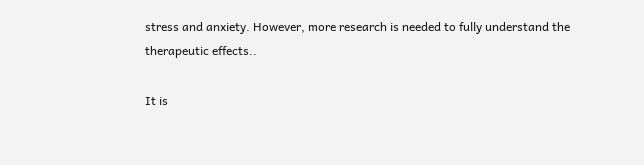stress and anxiety. However, more research is needed to fully understand the therapeutic effects..

It is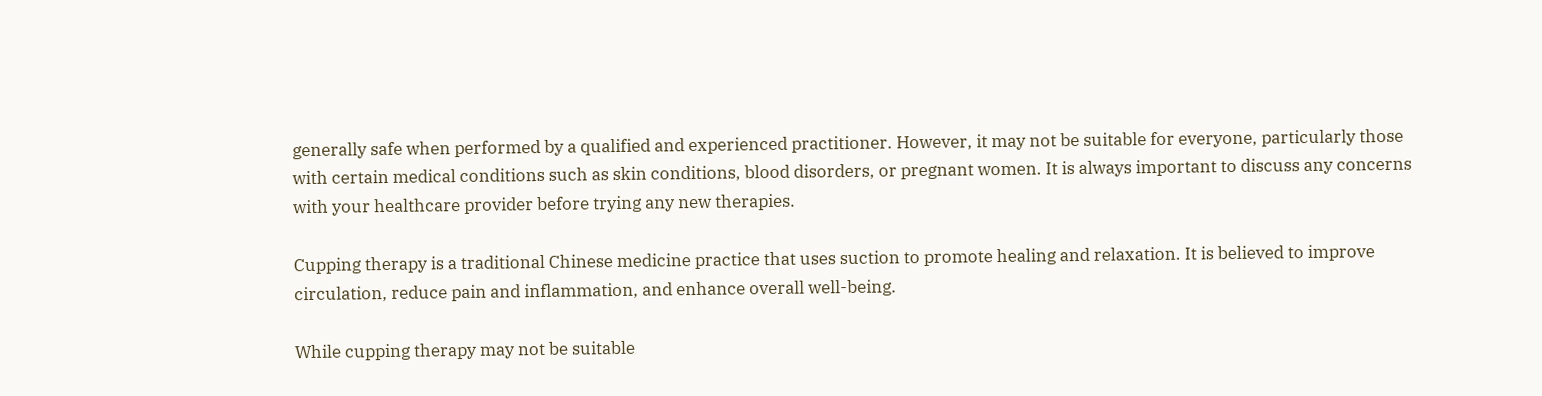generally safe when performed by a qualified and experienced practitioner. However, it may not be suitable for everyone, particularly those with certain medical conditions such as skin conditions, blood disorders, or pregnant women. It is always important to discuss any concerns with your healthcare provider before trying any new therapies.

Cupping therapy is a traditional Chinese medicine practice that uses suction to promote healing and relaxation. It is believed to improve circulation, reduce pain and inflammation, and enhance overall well-being.

While cupping therapy may not be suitable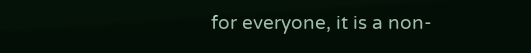for everyone, it is a non-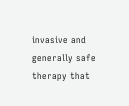invasive and generally safe therapy that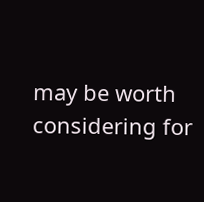may be worth considering for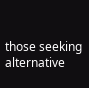those seeking alternative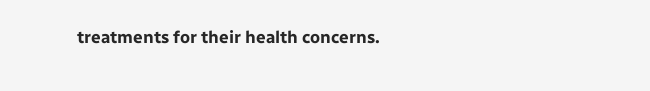treatments for their health concerns.